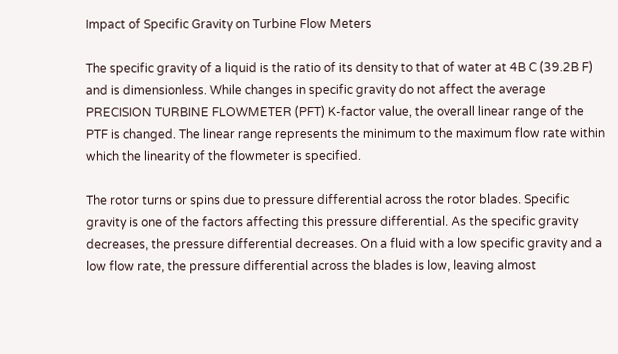Impact of Specific Gravity on Turbine Flow Meters

The specific gravity of a liquid is the ratio of its density to that of water at 4B C (39.2B F) and is dimensionless. While changes in specific gravity do not affect the average PRECISION TURBINE FLOWMETER (PFT) K-factor value, the overall linear range of the PTF is changed. The linear range represents the minimum to the maximum flow rate within which the linearity of the flowmeter is specified.

The rotor turns or spins due to pressure differential across the rotor blades. Specific gravity is one of the factors affecting this pressure differential. As the specific gravity decreases, the pressure differential decreases. On a fluid with a low specific gravity and a low flow rate, the pressure differential across the blades is low, leaving almost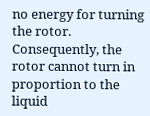no energy for turning the rotor. Consequently, the rotor cannot turn in proportion to the liquid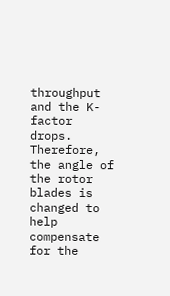throughput and the K-factor drops. Therefore, the angle of the rotor blades is changed to help compensate for the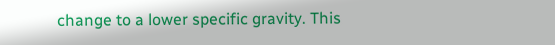change to a lower specific gravity. This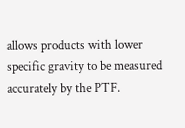allows products with lower specific gravity to be measured accurately by the PTF.